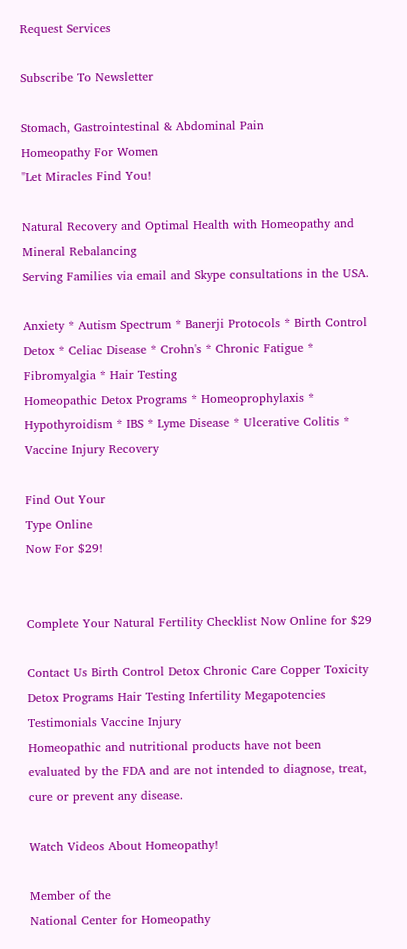Request Services

Subscribe To Newsletter

Stomach, Gastrointestinal & Abdominal Pain
Homeopathy For Women
"Let Miracles Find You!

Natural Recovery and Optimal Health with Homeopathy and Mineral Rebalancing
Serving Families via email and Skype consultations in the USA.

Anxiety * Autism Spectrum * Banerji Protocols * Birth Control Detox * Celiac Disease * Crohn's * Chronic Fatigue * Fibromyalgia * Hair Testing
Homeopathic Detox Programs * Homeoprophylaxis * Hypothyroidism * IBS * Lyme Disease * Ulcerative Colitis * Vaccine Injury Recovery

Find Out Your
Type Online
Now For $29!


Complete Your Natural Fertility Checklist Now Online for $29

Contact Us Birth Control Detox Chronic Care Copper Toxicity Detox Programs Hair Testing Infertility Megapotencies Testimonials Vaccine Injury
Homeopathic and nutritional products have not been evaluated by the FDA and are not intended to diagnose, treat, cure or prevent any disease.

Watch Videos About Homeopathy!

Member of the
National Center for Homeopathy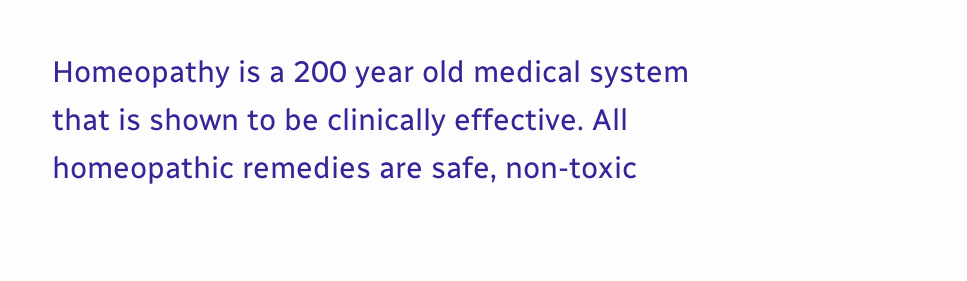Homeopathy is a 200 year old medical system that is shown to be clinically effective. All homeopathic remedies are safe, non-toxic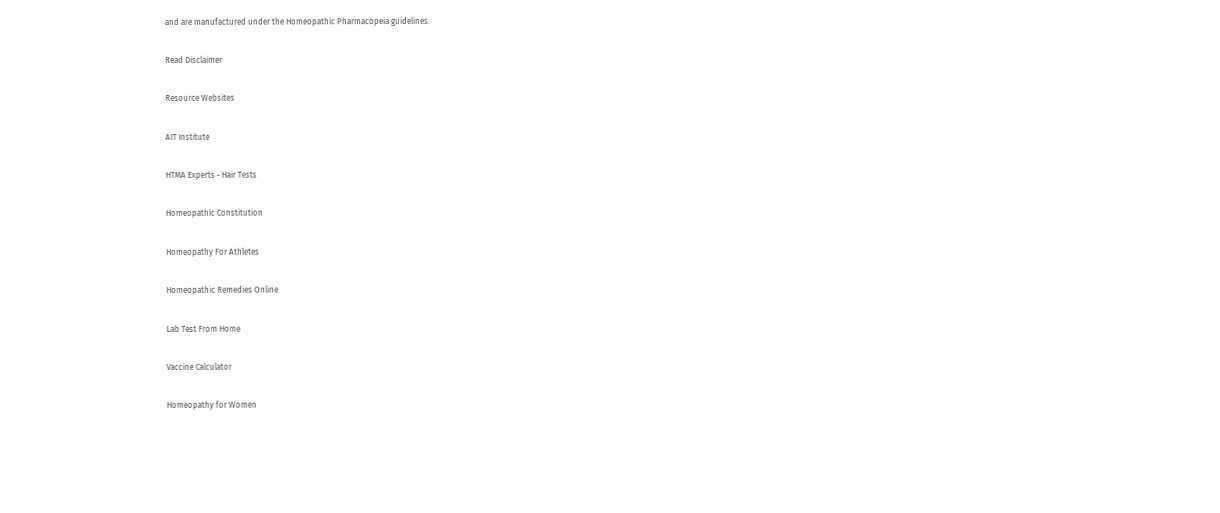and are manufactured under the Homeopathic Pharmacopeia guidelines.

Read Disclaimer

Resource Websites

AIT Institute

HTMA Experts - Hair Tests

Homeopathic Constitution

Homeopathy For Athletes

Homeopathic Remedies Online

Lab Test From Home

Vaccine Calculator

Homeopathy for Women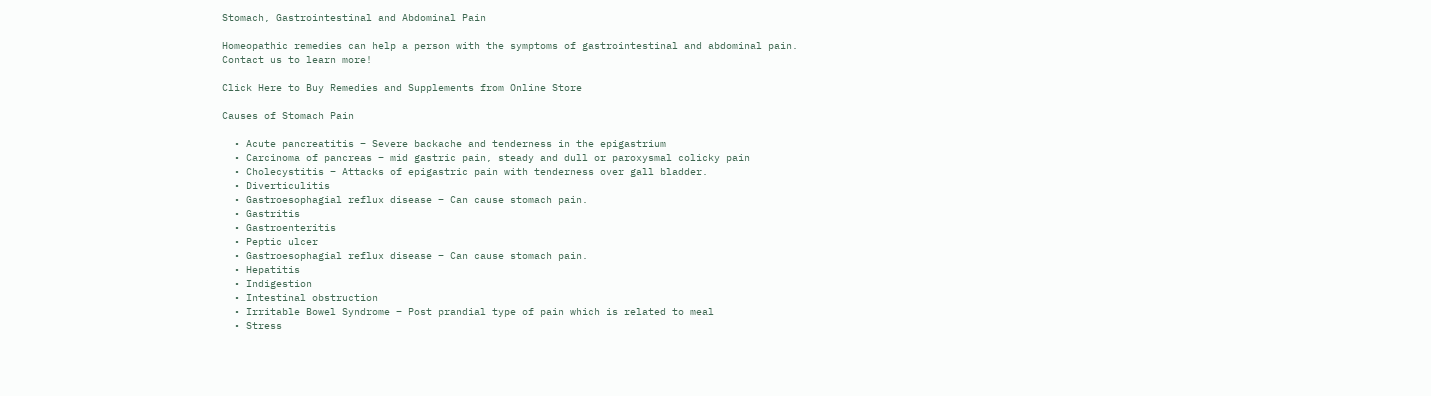Stomach, Gastrointestinal and Abdominal Pain

Homeopathic remedies can help a person with the symptoms of gastrointestinal and abdominal pain.
Contact us to learn more!

Click Here to Buy Remedies and Supplements from Online Store

Causes of Stomach Pain

  • Acute pancreatitis – Severe backache and tenderness in the epigastrium
  • Carcinoma of pancreas – mid gastric pain, steady and dull or paroxysmal colicky pain
  • Cholecystitis – Attacks of epigastric pain with tenderness over gall bladder.
  • Diverticulitis
  • Gastroesophagial reflux disease – Can cause stomach pain.
  • Gastritis
  • Gastroenteritis
  • Peptic ulcer
  • Gastroesophagial reflux disease – Can cause stomach pain.
  • Hepatitis
  • Indigestion
  • Intestinal obstruction
  • Irritable Bowel Syndrome – Post prandial type of pain which is related to meal
  • Stress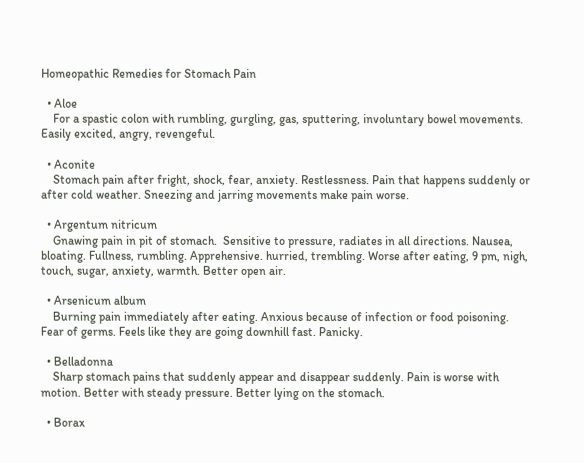Homeopathic Remedies for Stomach Pain

  • Aloe
    For a spastic colon with rumbling, gurgling, gas, sputtering, involuntary bowel movements. Easily excited, angry, revengeful.

  • Aconite
    Stomach pain after fright, shock, fear, anxiety. Restlessness. Pain that happens suddenly or  after cold weather. Sneezing and jarring movements make pain worse.

  • Argentum nitricum
    Gnawing pain in pit of stomach.  Sensitive to pressure, radiates in all directions. Nausea, bloating. Fullness, rumbling. Apprehensive. hurried, trembling. Worse after eating, 9 pm, nigh, touch, sugar, anxiety, warmth. Better open air.

  • Arsenicum album
    Burning pain immediately after eating. Anxious because of infection or food poisoning. Fear of germs. Feels like they are going downhill fast. Panicky.

  • Belladonna
    Sharp stomach pains that suddenly appear and disappear suddenly. Pain is worse with motion. Better with steady pressure. Better lying on the stomach.

  • Borax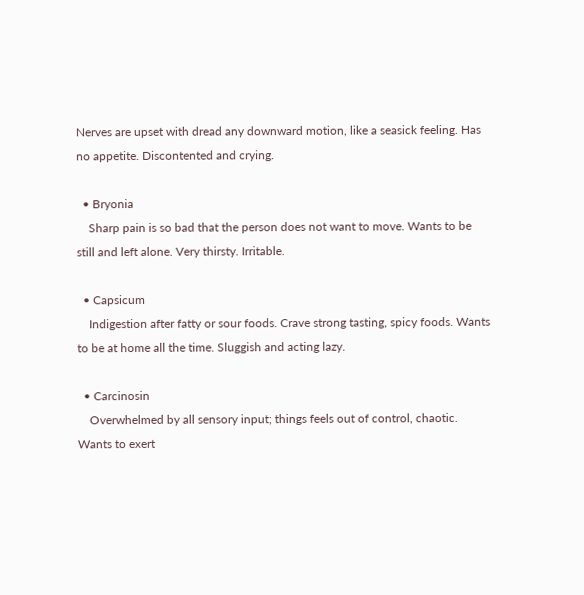Nerves are upset with dread any downward motion, like a seasick feeling. Has no appetite. Discontented and crying.

  • Bryonia
    Sharp pain is so bad that the person does not want to move. Wants to be still and left alone. Very thirsty. Irritable.

  • Capsicum
    Indigestion after fatty or sour foods. Crave strong tasting, spicy foods. Wants to be at home all the time. Sluggish and acting lazy.

  • Carcinosin
    Overwhelmed by all sensory input; things feels out of control, chaotic. Wants to exert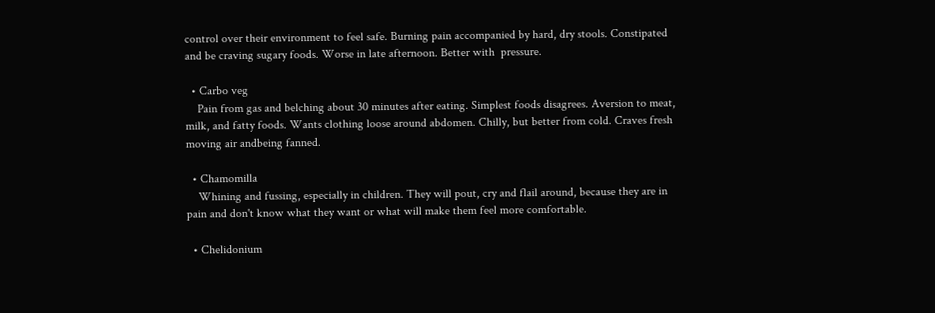control over their environment to feel safe. Burning pain accompanied by hard, dry stools. Constipated and be craving sugary foods. Worse in late afternoon. Better with  pressure.

  • Carbo veg
    Pain from gas and belching about 30 minutes after eating. Simplest foods disagrees. Aversion to meat, milk, and fatty foods. Wants clothing loose around abdomen. Chilly, but better from cold. Craves fresh moving air andbeing fanned.

  • Chamomilla
    Whining and fussing, especially in children. They will pout, cry and flail around, because they are in pain and don't know what they want or what will make them feel more comfortable.

  • Chelidonium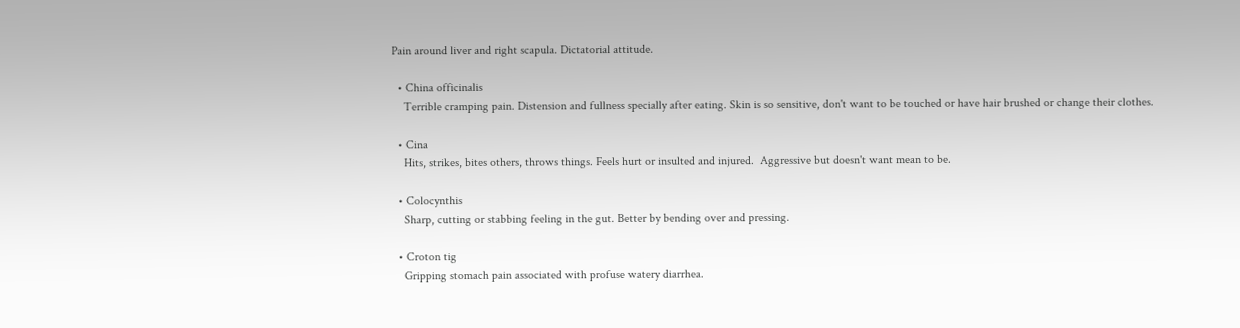Pain around liver and right scapula. Dictatorial attitude.

  • China officinalis
    Terrible cramping pain. Distension and fullness specially after eating. Skin is so sensitive, don't want to be touched or have hair brushed or change their clothes.

  • Cina
    Hits, strikes, bites others, throws things. Feels hurt or insulted and injured.  Aggressive but doesn't want mean to be.

  • Colocynthis
    Sharp, cutting or stabbing feeling in the gut. Better by bending over and pressing.

  • Croton tig
    Gripping stomach pain associated with profuse watery diarrhea.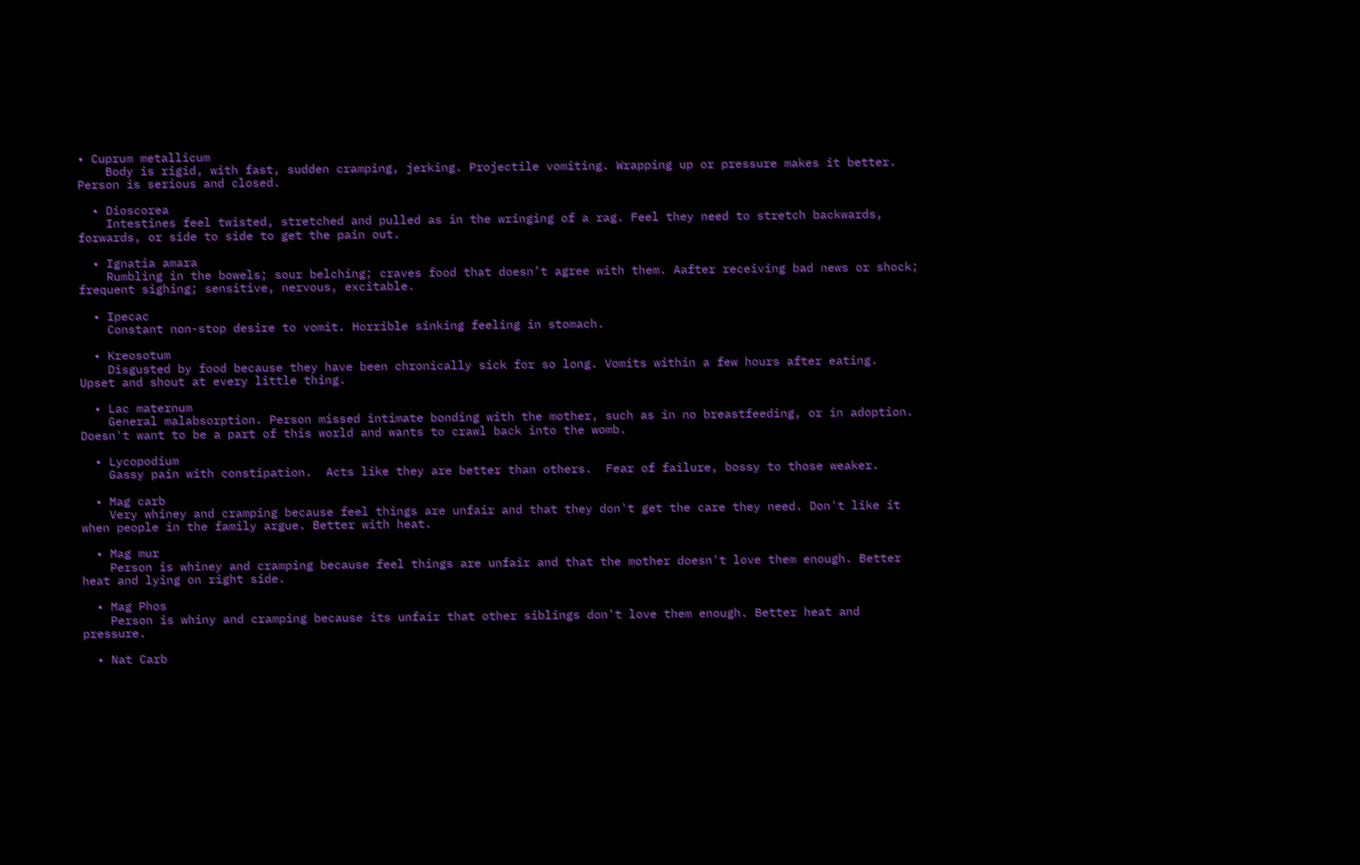• Cuprum metallicum
    Body is rigid, with fast, sudden cramping, jerking. Projectile vomiting. Wrapping up or pressure makes it better. Person is serious and closed.

  • Dioscorea
    Intestines feel twisted, stretched and pulled as in the wringing of a rag. Feel they need to stretch backwards, forwards, or side to side to get the pain out.

  • Ignatia amara
    Rumbling in the bowels; sour belching; craves food that doesn’t agree with them. Aafter receiving bad news or shock; frequent sighing; sensitive, nervous, excitable.

  • Ipecac
    Constant non-stop desire to vomit. Horrible sinking feeling in stomach.

  • Kreosotum
    Disgusted by food because they have been chronically sick for so long. Vomits within a few hours after eating.  Upset and shout at every little thing.

  • Lac maternum
    General malabsorption. Person missed intimate bonding with the mother, such as in no breastfeeding, or in adoption. Doesn't want to be a part of this world and wants to crawl back into the womb.

  • Lycopodium
    Gassy pain with constipation.  Acts like they are better than others.  Fear of failure, bossy to those weaker.

  • Mag carb
    Very whiney and cramping because feel things are unfair and that they don't get the care they need. Don't like it when people in the family argue. Better with heat.

  • Mag mur
    Person is whiney and cramping because feel things are unfair and that the mother doesn't love them enough. Better heat and lying on right side.

  • Mag Phos
    Person is whiny and cramping because its unfair that other siblings don't love them enough. Better heat and pressure.

  • Nat Carb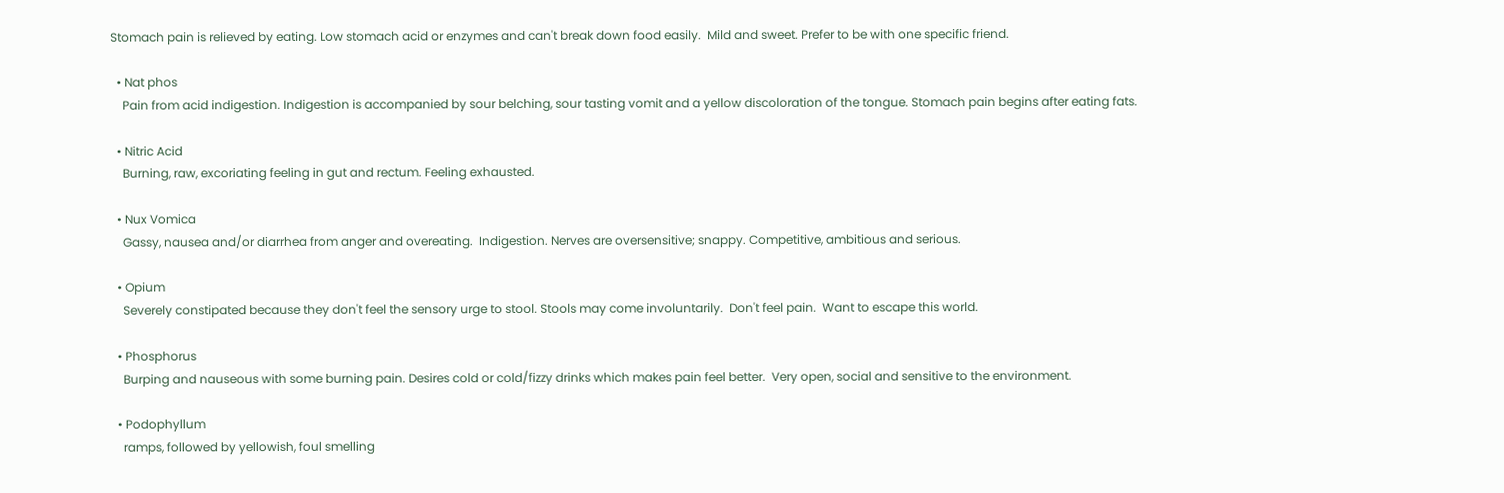Stomach pain is relieved by eating. Low stomach acid or enzymes and can't break down food easily.  Mild and sweet. Prefer to be with one specific friend.

  • Nat phos
    Pain from acid indigestion. Indigestion is accompanied by sour belching, sour tasting vomit and a yellow discoloration of the tongue. Stomach pain begins after eating fats.

  • Nitric Acid
    Burning, raw, excoriating feeling in gut and rectum. Feeling exhausted.

  • Nux Vomica
    Gassy, nausea and/or diarrhea from anger and overeating.  Indigestion. Nerves are oversensitive; snappy. Competitive, ambitious and serious.

  • Opium
    Severely constipated because they don't feel the sensory urge to stool. Stools may come involuntarily.  Don't feel pain.  Want to escape this world.

  • Phosphorus
    Burping and nauseous with some burning pain. Desires cold or cold/fizzy drinks which makes pain feel better.  Very open, social and sensitive to the environment.

  • Podophyllum
    ramps, followed by yellowish, foul smelling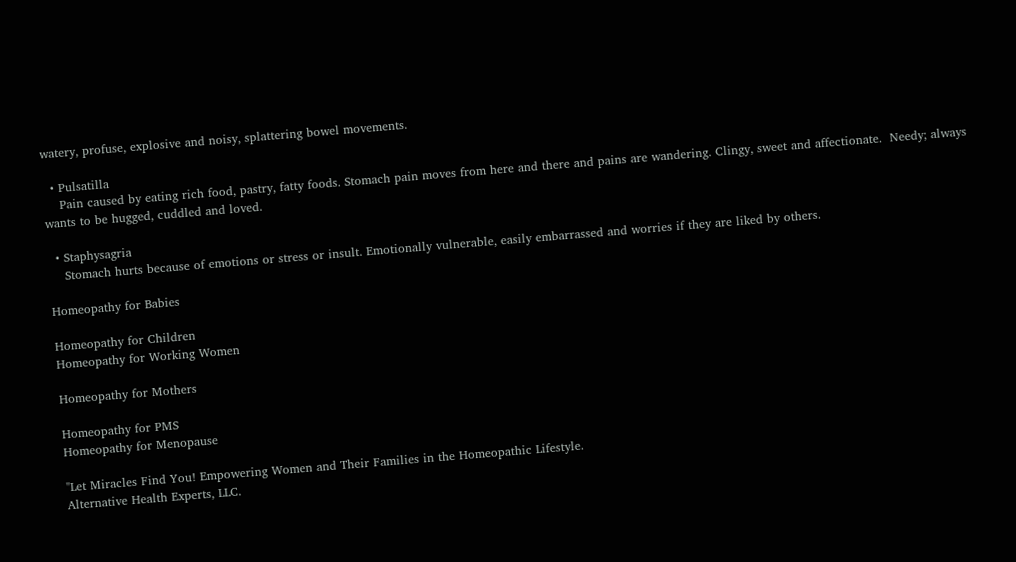watery, profuse, explosive and noisy, splattering bowel movements.

  • Pulsatilla
    Pain caused by eating rich food, pastry, fatty foods. Stomach pain moves from here and there and pains are wandering. Clingy, sweet and affectionate.  Needy; always wants to be hugged, cuddled and loved.

  • Staphysagria
    Stomach hurts because of emotions or stress or insult. Emotionally vulnerable, easily embarrassed and worries if they are liked by others.

Homeopathy for Babies

Homeopathy for Children
Homeopathy for Working Women

Homeopathy for Mothers

Homeopathy for PMS
Homeopathy for Menopause

"Let Miracles Find You! Empowering Women and Their Families in the Homeopathic Lifestyle.
Alternative Health Experts, LLC.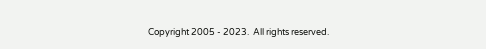Copyright 2005 - 2023.  All rights reserved.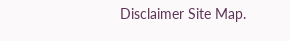Disclaimer Site Map.